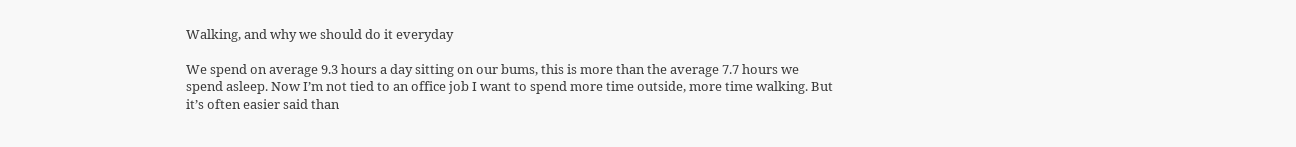Walking, and why we should do it everyday

We spend on average 9.3 hours a day sitting on our bums, this is more than the average 7.7 hours we spend asleep. Now I’m not tied to an office job I want to spend more time outside, more time walking. But it’s often easier said than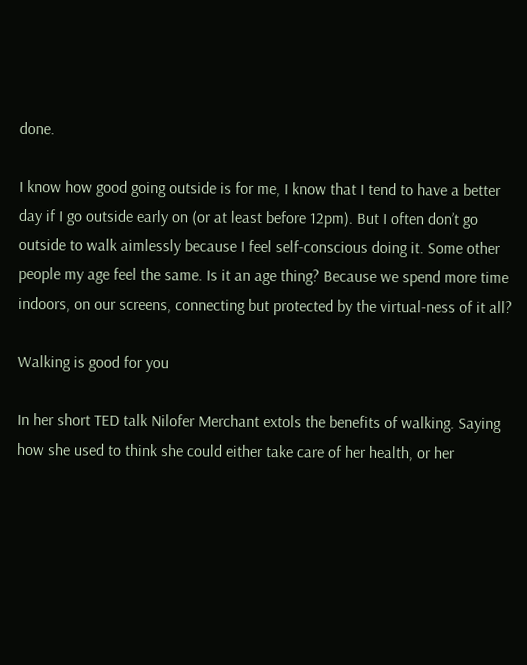done.

I know how good going outside is for me, I know that I tend to have a better day if I go outside early on (or at least before 12pm). But I often don’t go outside to walk aimlessly because I feel self-conscious doing it. Some other people my age feel the same. Is it an age thing? Because we spend more time indoors, on our screens, connecting but protected by the virtual-ness of it all?

Walking is good for you

In her short TED talk Nilofer Merchant extols the benefits of walking. Saying how she used to think she could either take care of her health, or her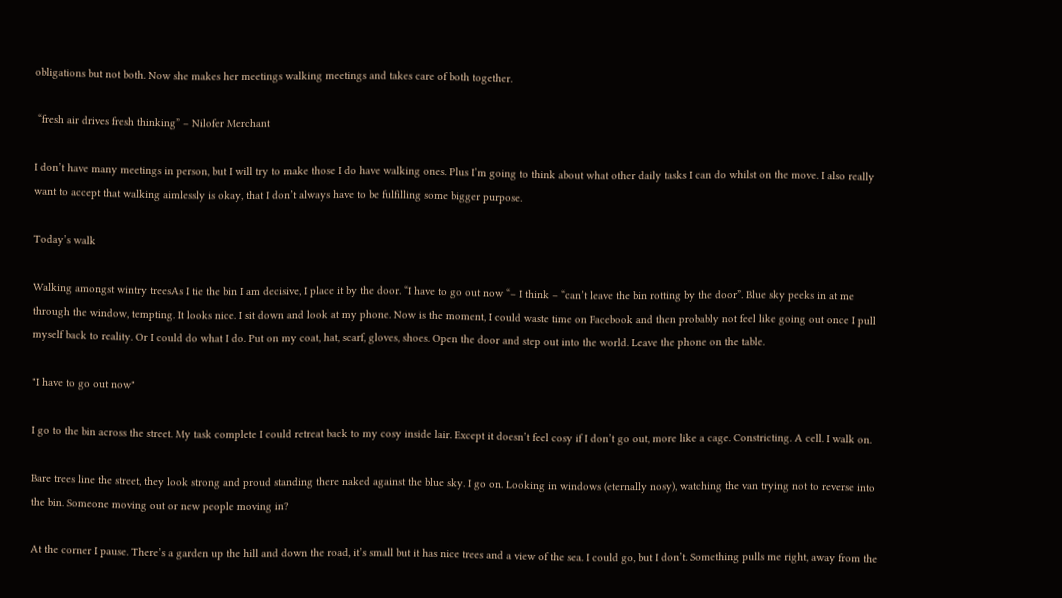obligations but not both. Now she makes her meetings walking meetings and takes care of both together.

 “fresh air drives fresh thinking” – Nilofer Merchant

I don’t have many meetings in person, but I will try to make those I do have walking ones. Plus I’m going to think about what other daily tasks I can do whilst on the move. I also really want to accept that walking aimlessly is okay, that I don’t always have to be fulfilling some bigger purpose.

Today’s walk

Walking amongst wintry treesAs I tie the bin I am decisive, I place it by the door. “I have to go out now “– I think – “can’t leave the bin rotting by the door”. Blue sky peeks in at me through the window, tempting. It looks nice. I sit down and look at my phone. Now is the moment, I could waste time on Facebook and then probably not feel like going out once I pull myself back to reality. Or I could do what I do. Put on my coat, hat, scarf, gloves, shoes. Open the door and step out into the world. Leave the phone on the table.

"I have to go out now"

I go to the bin across the street. My task complete I could retreat back to my cosy inside lair. Except it doesn’t feel cosy if I don’t go out, more like a cage. Constricting. A cell. I walk on.

Bare trees line the street, they look strong and proud standing there naked against the blue sky. I go on. Looking in windows (eternally nosy), watching the van trying not to reverse into the bin. Someone moving out or new people moving in?

At the corner I pause. There’s a garden up the hill and down the road, it’s small but it has nice trees and a view of the sea. I could go, but I don’t. Something pulls me right, away from the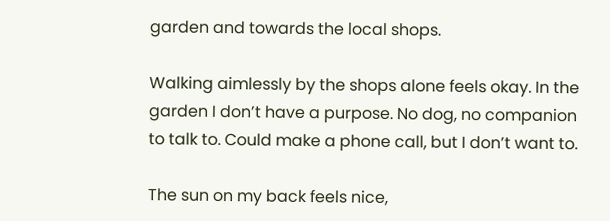garden and towards the local shops.

Walking aimlessly by the shops alone feels okay. In the garden I don’t have a purpose. No dog, no companion to talk to. Could make a phone call, but I don’t want to.

The sun on my back feels nice,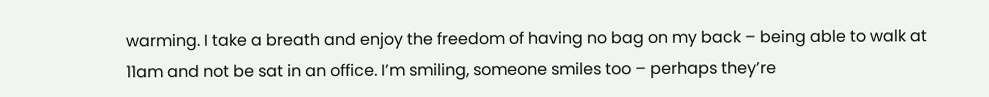warming. I take a breath and enjoy the freedom of having no bag on my back – being able to walk at 11am and not be sat in an office. I’m smiling, someone smiles too – perhaps they’re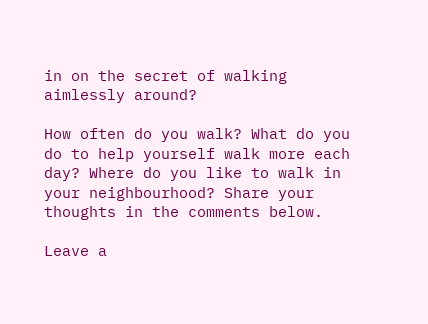in on the secret of walking aimlessly around?

How often do you walk? What do you do to help yourself walk more each day? Where do you like to walk in your neighbourhood? Share your thoughts in the comments below.

Leave a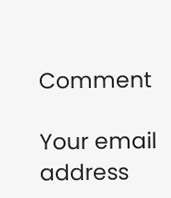Comment

Your email address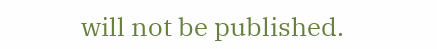will not be published.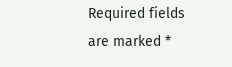Required fields are marked *